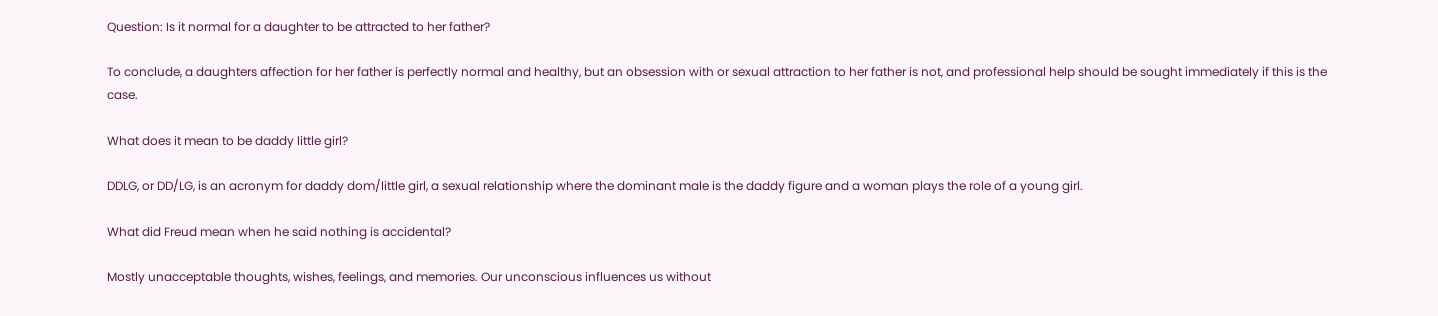Question: Is it normal for a daughter to be attracted to her father?

To conclude, a daughters affection for her father is perfectly normal and healthy, but an obsession with or sexual attraction to her father is not, and professional help should be sought immediately if this is the case.

What does it mean to be daddy little girl?

DDLG, or DD/LG, is an acronym for daddy dom/little girl, a sexual relationship where the dominant male is the daddy figure and a woman plays the role of a young girl.

What did Freud mean when he said nothing is accidental?

Mostly unacceptable thoughts, wishes, feelings, and memories. Our unconscious influences us without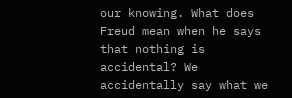our knowing. What does Freud mean when he says that nothing is accidental? We accidentally say what we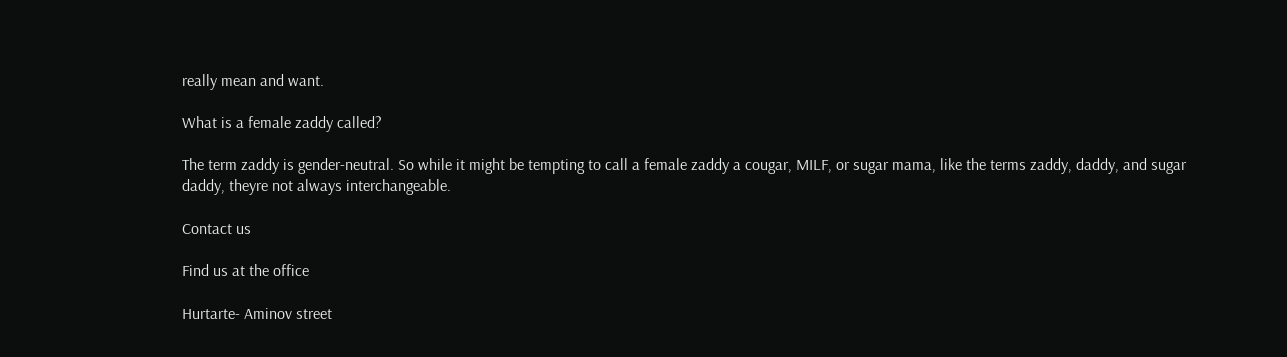really mean and want.

What is a female zaddy called?

The term zaddy is gender-neutral. So while it might be tempting to call a female zaddy a cougar, MILF, or sugar mama, like the terms zaddy, daddy, and sugar daddy, theyre not always interchangeable.

Contact us

Find us at the office

Hurtarte- Aminov street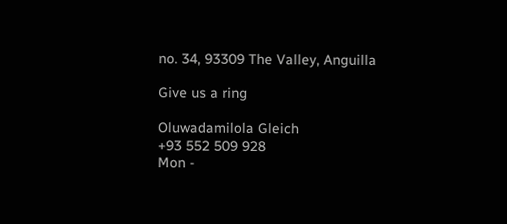no. 34, 93309 The Valley, Anguilla

Give us a ring

Oluwadamilola Gleich
+93 552 509 928
Mon -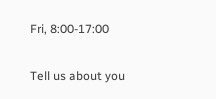Fri, 8:00-17:00

Tell us about you